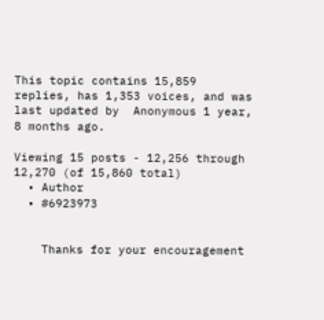This topic contains 15,859 replies, has 1,353 voices, and was last updated by  Anonymous 1 year, 8 months ago.

Viewing 15 posts - 12,256 through 12,270 (of 15,860 total)
  • Author
  • #6923973


    Thanks for your encouragement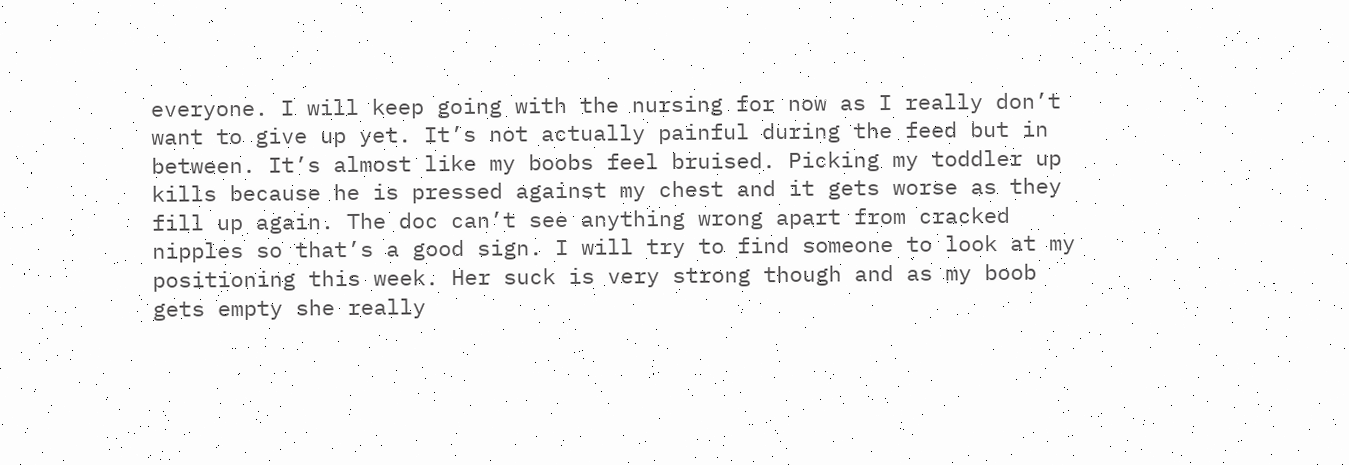everyone. I will keep going with the nursing for now as I really don’t want to give up yet. It’s not actually painful during the feed but in between. It’s almost like my boobs feel bruised. Picking my toddler up kills because he is pressed against my chest and it gets worse as they fill up again. The doc can’t see anything wrong apart from cracked nipples so that’s a good sign. I will try to find someone to look at my positioning this week. Her suck is very strong though and as my boob gets empty she really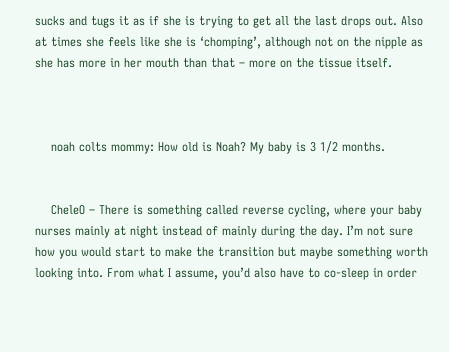sucks and tugs it as if she is trying to get all the last drops out. Also at times she feels like she is ‘chomping’, although not on the nipple as she has more in her mouth than that – more on the tissue itself.



    noah colts mommy: How old is Noah? My baby is 3 1/2 months.


    CheleO – There is something called reverse cycling, where your baby nurses mainly at night instead of mainly during the day. I’m not sure how you would start to make the transition but maybe something worth looking into. From what I assume, you’d also have to co-sleep in order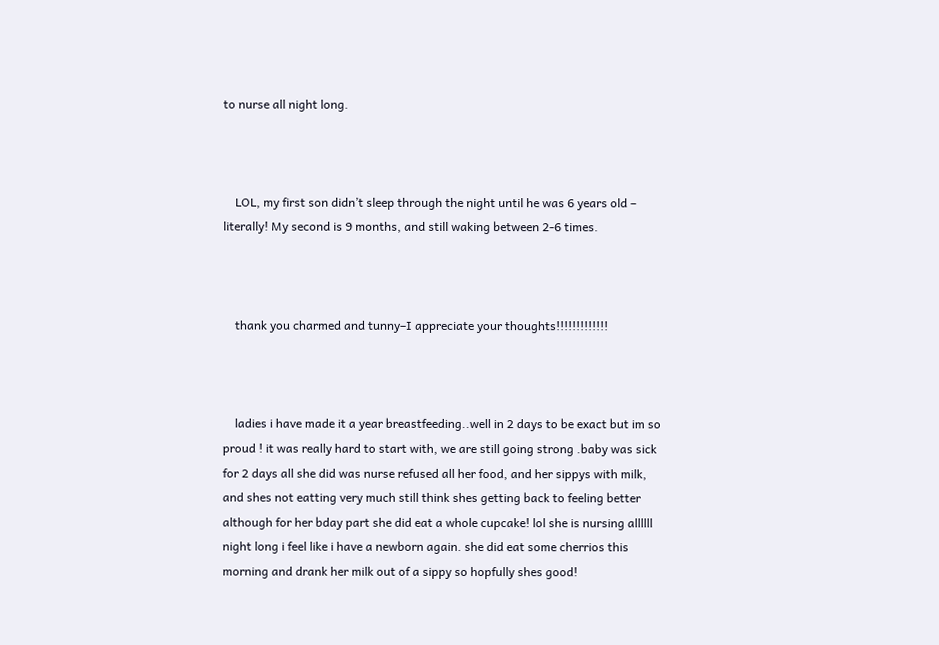to nurse all night long.



    LOL, my first son didn’t sleep through the night until he was 6 years old – literally! My second is 9 months, and still waking between 2-6 times.



    thank you charmed and tunny–I appreciate your thoughts!!!!!!!!!!!!!



    ladies i have made it a year breastfeeding..well in 2 days to be exact but im so proud ! it was really hard to start with, we are still going strong .baby was sick for 2 days all she did was nurse refused all her food, and her sippys with milk, and shes not eatting very much still think shes getting back to feeling better although for her bday part she did eat a whole cupcake! lol she is nursing allllll night long i feel like i have a newborn again. she did eat some cherrios this morning and drank her milk out of a sippy so hopfully shes good!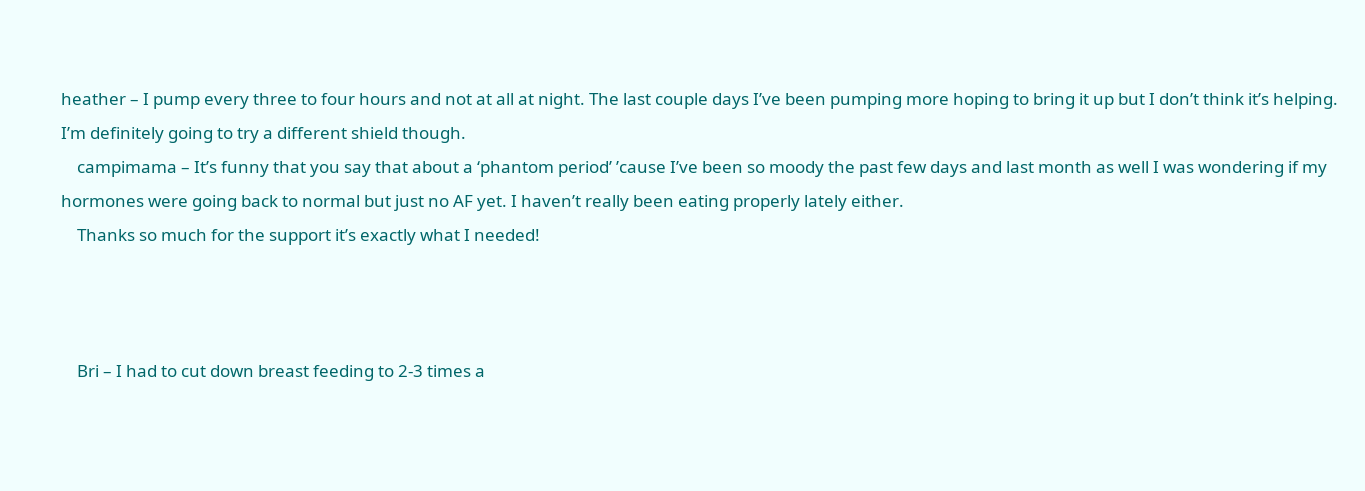heather – I pump every three to four hours and not at all at night. The last couple days I’ve been pumping more hoping to bring it up but I don’t think it’s helping. I’m definitely going to try a different shield though.
    campimama – It’s funny that you say that about a ‘phantom period’ ’cause I’ve been so moody the past few days and last month as well I was wondering if my hormones were going back to normal but just no AF yet. I haven’t really been eating properly lately either.
    Thanks so much for the support it’s exactly what I needed!



    Bri – I had to cut down breast feeding to 2-3 times a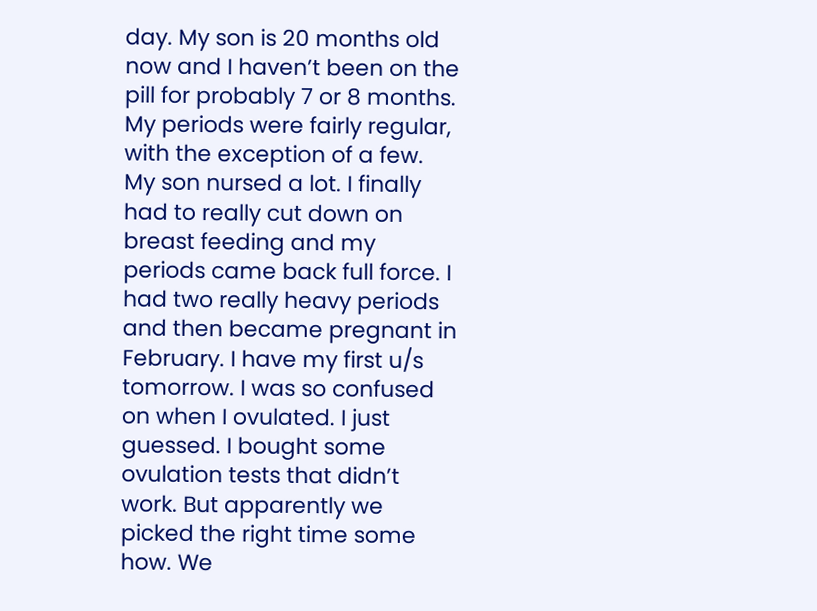day. My son is 20 months old now and I haven’t been on the pill for probably 7 or 8 months. My periods were fairly regular, with the exception of a few. My son nursed a lot. I finally had to really cut down on breast feeding and my periods came back full force. I had two really heavy periods and then became pregnant in February. I have my first u/s tomorrow. I was so confused on when I ovulated. I just guessed. I bought some ovulation tests that didn’t work. But apparently we picked the right time some how. We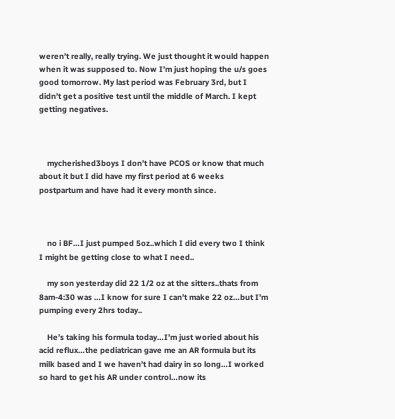weren’t really, really trying. We just thought it would happen when it was supposed to. Now I’m just hoping the u/s goes good tomorrow. My last period was February 3rd, but I didn’t get a positive test until the middle of March. I kept getting negatives.



    mycherished3boys I don’t have PCOS or know that much about it but I did have my first period at 6 weeks postpartum and have had it every month since.



    no i BF…I just pumped 5oz..which I did every two I think I might be getting close to what I need..

    my son yesterday did 22 1/2 oz at the sitters..thats from 8am-4:30 was …I know for sure I can’t make 22 oz…but I’m pumping every 2hrs today..

    He’s taking his formula today…I’m just woried about his acid reflux…the pediatrican gave me an AR formula but its milk based and I we haven’t had dairy in so long…I worked so hard to get his AR under control…now its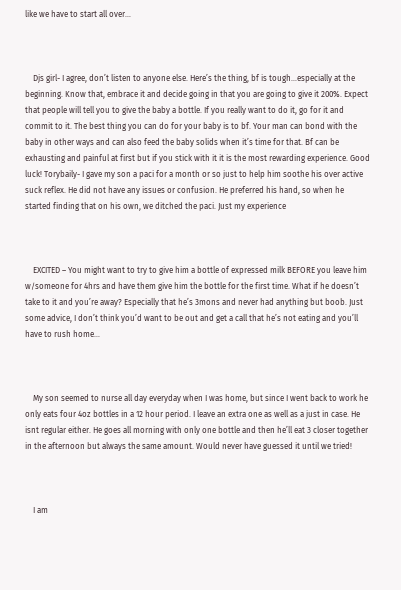like we have to start all over…



    Djs girl- I agree, don’t listen to anyone else. Here’s the thing, bf is tough…especially at the beginning. Know that, embrace it and decide going in that you are going to give it 200%. Expect that people will tell you to give the baby a bottle. If you really want to do it, go for it and commit to it. The best thing you can do for your baby is to bf. Your man can bond with the baby in other ways and can also feed the baby solids when it’s time for that. Bf can be exhausting and painful at first but if you stick with it it is the most rewarding experience. Good luck! Torybaily- I gave my son a paci for a month or so just to help him soothe his over active suck reflex. He did not have any issues or confusion. He preferred his hand, so when he started finding that on his own, we ditched the paci. Just my experience



    EXCITED – You might want to try to give him a bottle of expressed milk BEFORE you leave him w/someone for 4hrs and have them give him the bottle for the first time. What if he doesn’t take to it and you’re away? Especially that he’s 3mons and never had anything but boob. Just some advice, I don’t think you’d want to be out and get a call that he’s not eating and you’ll have to rush home…



    My son seemed to nurse all day everyday when I was home, but since I went back to work he only eats four 4oz bottles in a 12 hour period. I leave an extra one as well as a just in case. He isnt regular either. He goes all morning with only one bottle and then he’ll eat 3 closer together in the afternoon but always the same amount. Would never have guessed it until we tried!



    I am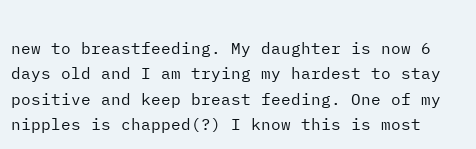new to breastfeeding. My daughter is now 6 days old and I am trying my hardest to stay positive and keep breast feeding. One of my nipples is chapped(?) I know this is most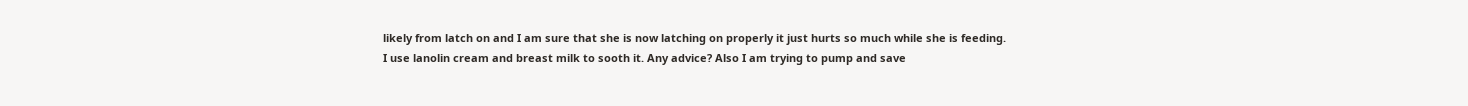likely from latch on and I am sure that she is now latching on properly it just hurts so much while she is feeding. I use lanolin cream and breast milk to sooth it. Any advice? Also I am trying to pump and save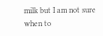milk but I am not sure when to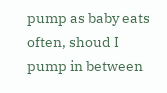pump as baby eats often, shoud I pump in between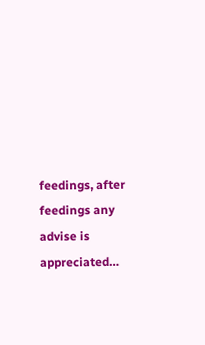feedings, after feedings any advise is appreciated…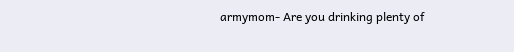armymom- Are you drinking plenty of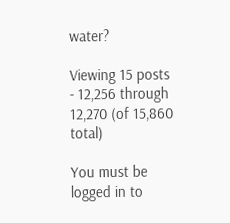water?

Viewing 15 posts - 12,256 through 12,270 (of 15,860 total)

You must be logged in to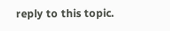reply to this topic.